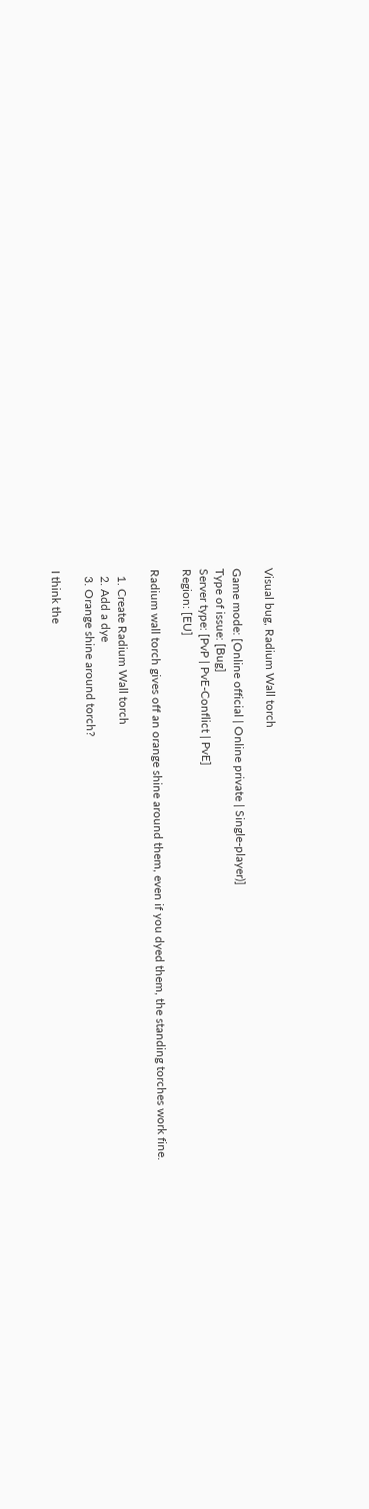Visual bug, Radium Wall torch

Game mode: [Online official | Online private | Single-player)]
Type of issue: [Bug]
Server type: [PvP | PvE-Conflict | PvE]
Region: [EU]

Radium wall torch gives off an orange shine around them, even if you dyed them, the standing torches work fine.

  1. Create Radium Wall torch
  2. Add a dye
  3. Orange shine around torch?

I think the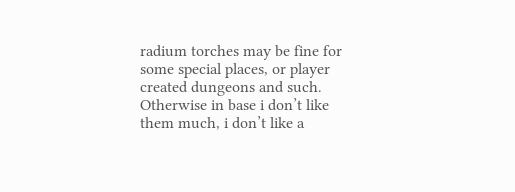radium torches may be fine for some special places, or player created dungeons and such. Otherwise in base i don’t like them much, i don’t like a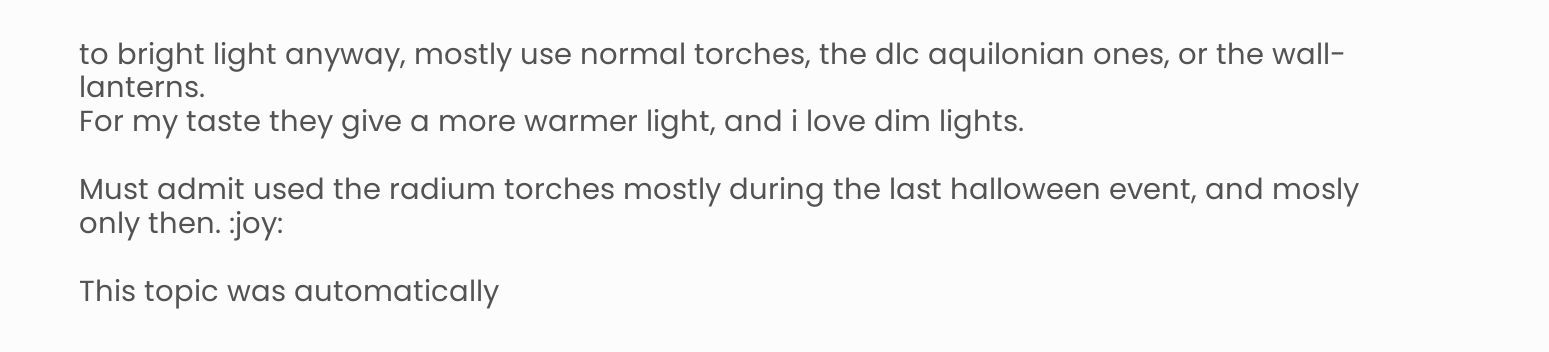to bright light anyway, mostly use normal torches, the dlc aquilonian ones, or the wall-lanterns.
For my taste they give a more warmer light, and i love dim lights.

Must admit used the radium torches mostly during the last halloween event, and mosly only then. :joy:

This topic was automatically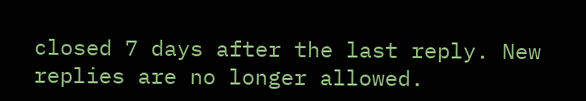closed 7 days after the last reply. New replies are no longer allowed.